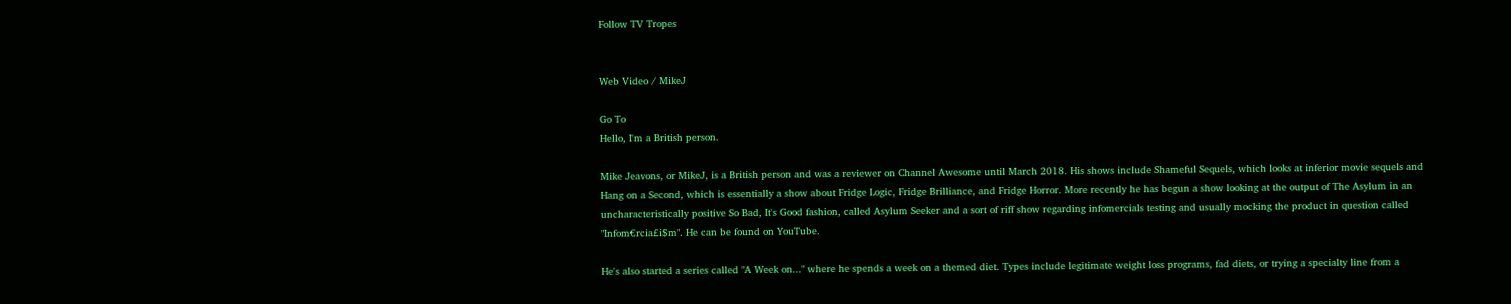Follow TV Tropes


Web Video / MikeJ

Go To
Hello, I'm a British person.

Mike Jeavons, or MikeJ, is a British person and was a reviewer on Channel Awesome until March 2018. His shows include Shameful Sequels, which looks at inferior movie sequels and Hang on a Second, which is essentially a show about Fridge Logic, Fridge Brilliance, and Fridge Horror. More recently he has begun a show looking at the output of The Asylum in an uncharacteristically positive So Bad, It's Good fashion, called Asylum Seeker and a sort of riff show regarding infomercials testing and usually mocking the product in question called "Infom€rcia£i$m". He can be found on YouTube.

He's also started a series called "A Week on..." where he spends a week on a themed diet. Types include legitimate weight loss programs, fad diets, or trying a specialty line from a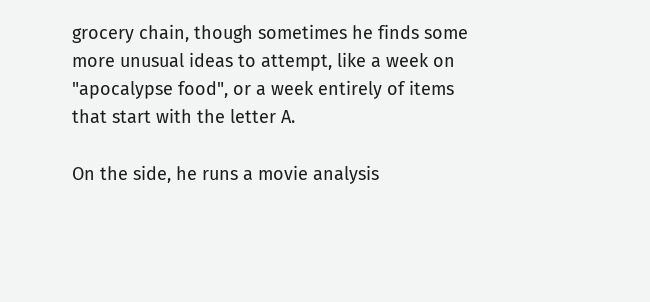grocery chain, though sometimes he finds some more unusual ideas to attempt, like a week on "apocalypse food", or a week entirely of items that start with the letter A.

On the side, he runs a movie analysis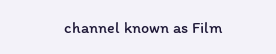channel known as Film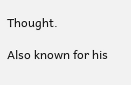Thought.

Also known for his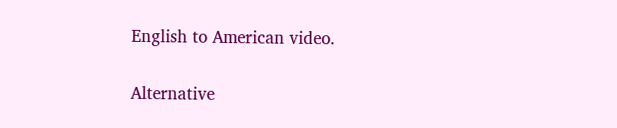English to American video.


Alternative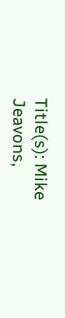Title(s): Mike Jeavons,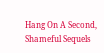Hang On A Second, Shameful Sequels